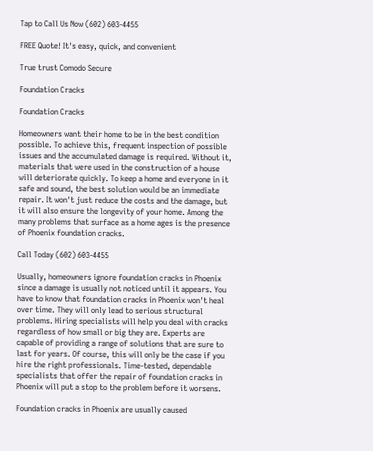Tap to Call Us Now (602) 603-4455

FREE Quote! It's easy, quick, and convenient

True trust Comodo Secure

Foundation Cracks

Foundation Cracks

Homeowners want their home to be in the best condition possible. To achieve this, frequent inspection of possible issues and the accumulated damage is required. Without it, materials that were used in the construction of a house will deteriorate quickly. To keep a home and everyone in it safe and sound, the best solution would be an immediate repair. It won't just reduce the costs and the damage, but it will also ensure the longevity of your home. Among the many problems that surface as a home ages is the presence of Phoenix foundation cracks.

Call Today (602) 603-4455

Usually, homeowners ignore foundation cracks in Phoenix since a damage is usually not noticed until it appears. You have to know that foundation cracks in Phoenix won't heal over time. They will only lead to serious structural problems. Hiring specialists will help you deal with cracks regardless of how small or big they are. Experts are capable of providing a range of solutions that are sure to last for years. Of course, this will only be the case if you hire the right professionals. Time-tested, dependable specialists that offer the repair of foundation cracks in Phoenix will put a stop to the problem before it worsens.

Foundation cracks in Phoenix are usually caused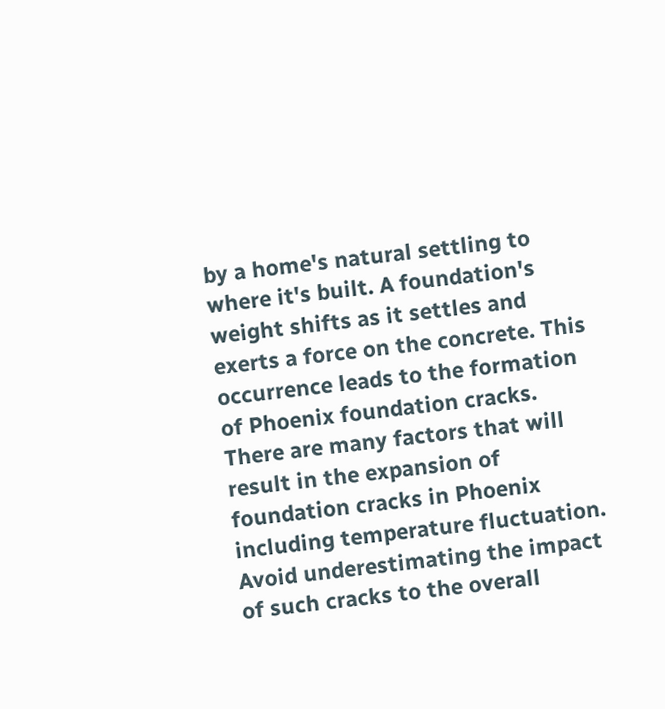by a home's natural settling to where it's built. A foundation's weight shifts as it settles and exerts a force on the concrete. This occurrence leads to the formation of Phoenix foundation cracks. There are many factors that will result in the expansion of foundation cracks in Phoenix including temperature fluctuation. Avoid underestimating the impact of such cracks to the overall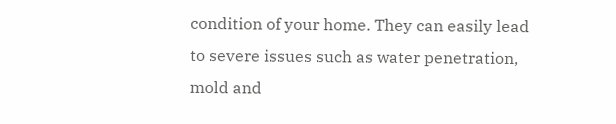condition of your home. They can easily lead to severe issues such as water penetration, mold and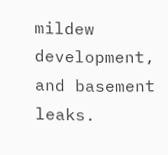mildew development, and basement leaks.